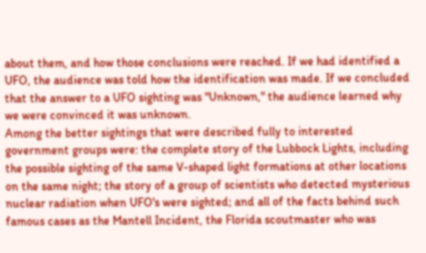about them, and how those conclusions were reached. If we had identified a UFO, the audience was told how the identification was made. If we concluded that the answer to a UFO sighting was "Unknown," the audience learned why we were convinced it was unknown.
Among the better sightings that were described fully to interested government groups were: the complete story of the Lubbock Lights, including the possible sighting of the same V-shaped light formations at other locations on the same night; the story of a group of scientists who detected mysterious nuclear radiation when UFO's were sighted; and all of the facts behind such famous cases as the Mantell Incident, the Florida scoutmaster who was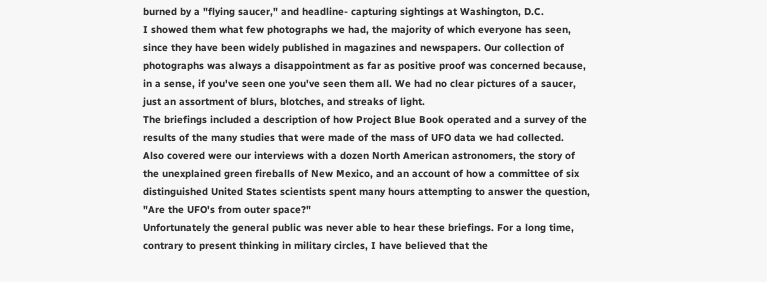burned by a "flying saucer," and headline- capturing sightings at Washington, D.C.
I showed them what few photographs we had, the majority of which everyone has seen, since they have been widely published in magazines and newspapers. Our collection of photographs was always a disappointment as far as positive proof was concerned because, in a sense, if you've seen one you've seen them all. We had no clear pictures of a saucer, just an assortment of blurs, blotches, and streaks of light.
The briefings included a description of how Project Blue Book operated and a survey of the results of the many studies that were made of the mass of UFO data we had collected.
Also covered were our interviews with a dozen North American astronomers, the story of the unexplained green fireballs of New Mexico, and an account of how a committee of six distinguished United States scientists spent many hours attempting to answer the question, "Are the UFO's from outer space?"
Unfortunately the general public was never able to hear these briefings. For a long time, contrary to present thinking in military circles, I have believed that the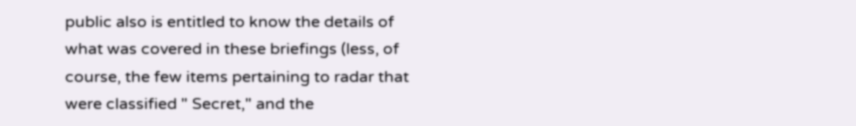public also is entitled to know the details of what was covered in these briefings (less, of course, the few items pertaining to radar that were classified " Secret," and the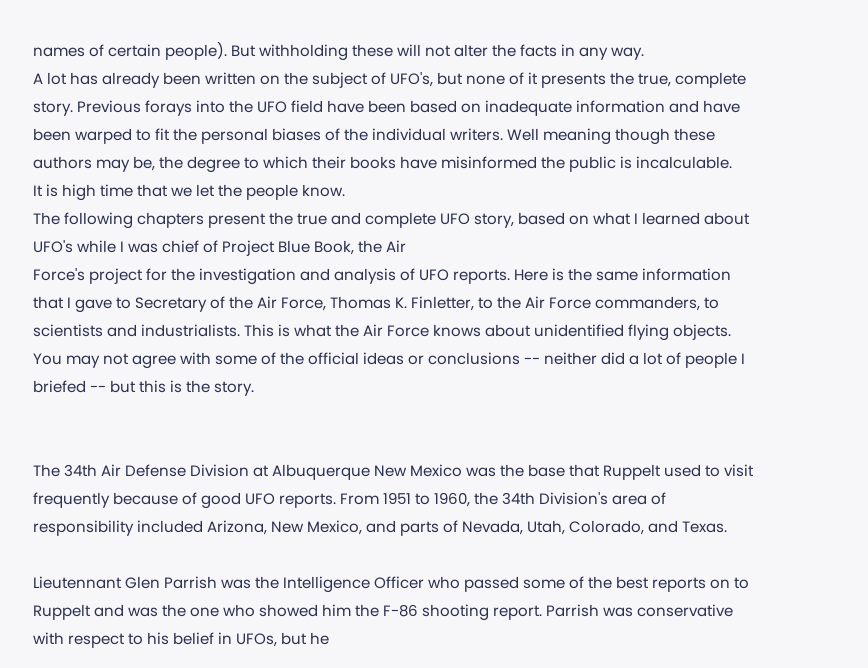names of certain people). But withholding these will not alter the facts in any way.
A lot has already been written on the subject of UFO's, but none of it presents the true, complete story. Previous forays into the UFO field have been based on inadequate information and have been warped to fit the personal biases of the individual writers. Well meaning though these authors may be, the degree to which their books have misinformed the public is incalculable.
It is high time that we let the people know.
The following chapters present the true and complete UFO story, based on what I learned about UFO's while I was chief of Project Blue Book, the Air
Force's project for the investigation and analysis of UFO reports. Here is the same information that I gave to Secretary of the Air Force, Thomas K. Finletter, to the Air Force commanders, to scientists and industrialists. This is what the Air Force knows about unidentified flying objects.
You may not agree with some of the official ideas or conclusions -- neither did a lot of people I briefed -- but this is the story.


The 34th Air Defense Division at Albuquerque New Mexico was the base that Ruppelt used to visit frequently because of good UFO reports. From 1951 to 1960, the 34th Division's area of responsibility included Arizona, New Mexico, and parts of Nevada, Utah, Colorado, and Texas.

Lieutennant Glen Parrish was the Intelligence Officer who passed some of the best reports on to Ruppelt and was the one who showed him the F-86 shooting report. Parrish was conservative with respect to his belief in UFOs, but he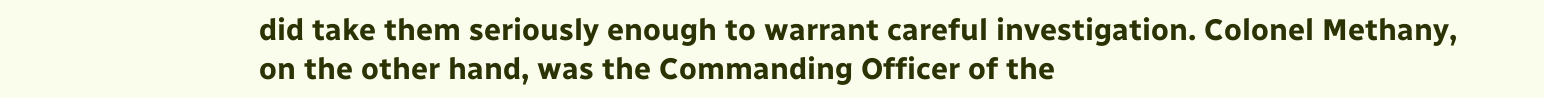did take them seriously enough to warrant careful investigation. Colonel Methany, on the other hand, was the Commanding Officer of the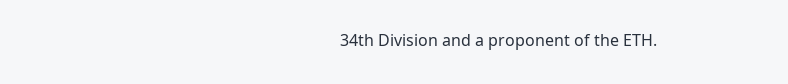34th Division and a proponent of the ETH.